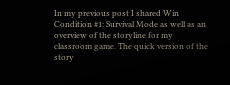In my previous post I shared Win Condition #1: Survival Mode as well as an overview of the storyline for my classroom game. The quick version of the story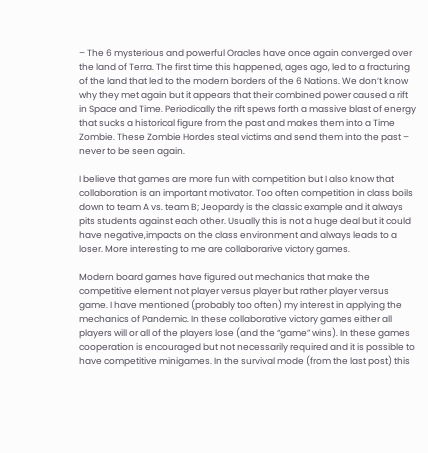– The 6 mysterious and powerful Oracles have once again converged over the land of Terra. The first time this happened, ages ago, led to a fracturing of the land that led to the modern borders of the 6 Nations. We don’t know why they met again but it appears that their combined power caused a rift in Space and Time. Periodically the rift spews forth a massive blast of energy that sucks a historical figure from the past and makes them into a Time Zombie. These Zombie Hordes steal victims and send them into the past – never to be seen again.

I believe that games are more fun with competition but I also know that collaboration is an important motivator. Too often competition in class boils down to team A vs. team B; Jeopardy is the classic example and it always pits students against each other. Usually this is not a huge deal but it could have negative,impacts on the class environment and always leads to a loser. More interesting to me are collaborarive victory games.

Modern board games have figured out mechanics that make the competitive element not player versus player but rather player versus game. I have mentioned (probably too often) my interest in applying the mechanics of Pandemic. In these collaborative victory games either all players will or all of the players lose (and the “game” wins). In these games cooperation is encouraged but not necessarily required and it is possible to have competitive minigames. In the survival mode (from the last post) this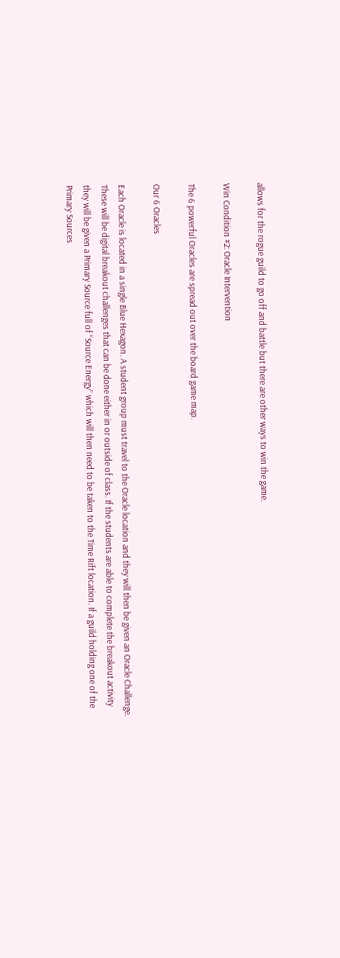allows for the rogue guild to go off and battle but there are other ways to win the game.

Win Condition #2: Oracle Intervention

The 6 powerful Oracles are spread out over the board game map.

Our 6 Oracles

Each Oracle is located in a single Blue Hexagon. A student group must travel to the Oracle location and they will then be given an Oracle Challenge. These will be digital breakout challenges that can be done either in or outside of class. If the students are able to complete the breakout activity they will be given a Primary Source full of “Source Energy” which will then need to be taken to the Time Rift location. If a guild holding one of the Primary Sources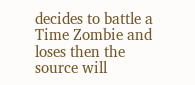decides to battle a Time Zombie and loses then the source will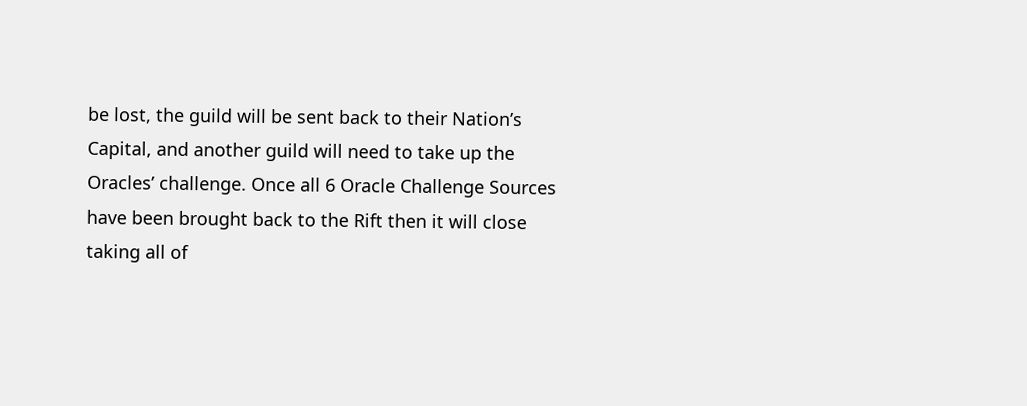be lost, the guild will be sent back to their Nation’s Capital, and another guild will need to take up the Oracles’ challenge. Once all 6 Oracle Challenge Sources have been brought back to the Rift then it will close taking all of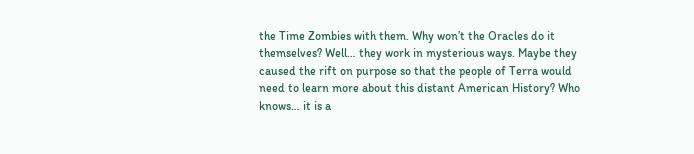the Time Zombies with them. Why won’t the Oracles do it themselves? Well… they work in mysterious ways. Maybe they caused the rift on purpose so that the people of Terra would need to learn more about this distant American History? Who knows… it is a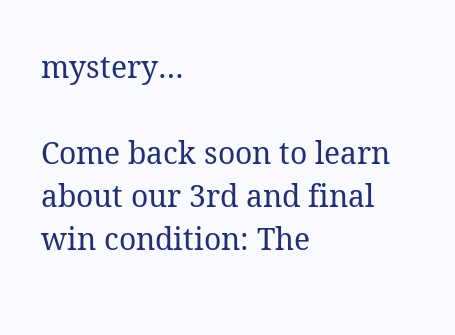mystery…

Come back soon to learn about our 3rd and final win condition: The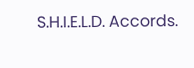S.H.I.E.L.D. Accords.